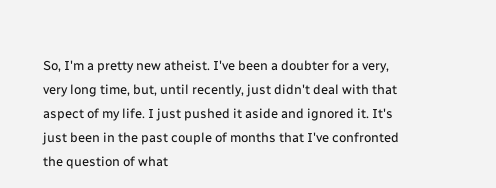So, I'm a pretty new atheist. I've been a doubter for a very, very long time, but, until recently, just didn't deal with that aspect of my life. I just pushed it aside and ignored it. It's just been in the past couple of months that I've confronted the question of what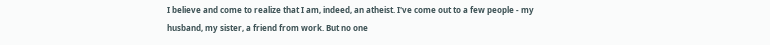I believe and come to realize that I am, indeed, an atheist. I've come out to a few people - my husband, my sister, a friend from work. But no one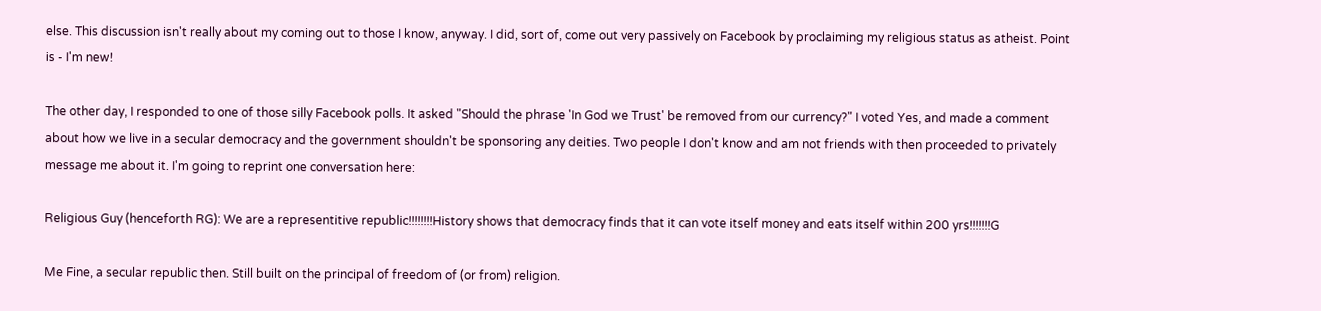else. This discussion isn't really about my coming out to those I know, anyway. I did, sort of, come out very passively on Facebook by proclaiming my religious status as atheist. Point is - I'm new!

The other day, I responded to one of those silly Facebook polls. It asked "Should the phrase 'In God we Trust' be removed from our currency?" I voted Yes, and made a comment about how we live in a secular democracy and the government shouldn't be sponsoring any deities. Two people I don't know and am not friends with then proceeded to privately message me about it. I'm going to reprint one conversation here:

Religious Guy (henceforth RG): We are a representitive republic!!!!!!!!History shows that democracy finds that it can vote itself money and eats itself within 200 yrs!!!!!!!G

Me Fine, a secular republic then. Still built on the principal of freedom of (or from) religion.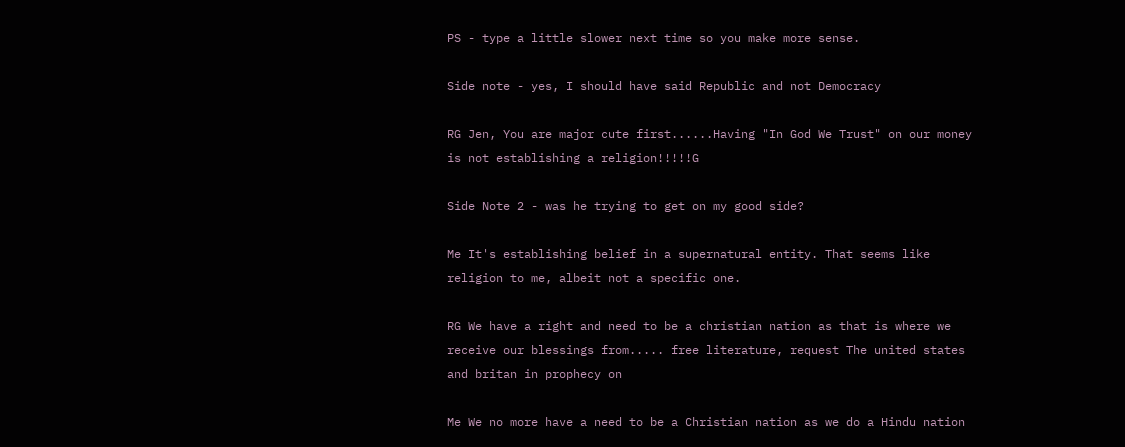PS - type a little slower next time so you make more sense.

Side note - yes, I should have said Republic and not Democracy

RG Jen, You are major cute first......Having "In God We Trust" on our money is not establishing a religion!!!!!G

Side Note 2 - was he trying to get on my good side?

Me It's establishing belief in a supernatural entity. That seems like religion to me, albeit not a specific one.

RG We have a right and need to be a christian nation as that is where we receive our blessings from..... free literature, request The united states and britan in prophecy on

Me We no more have a need to be a Christian nation as we do a Hindu nation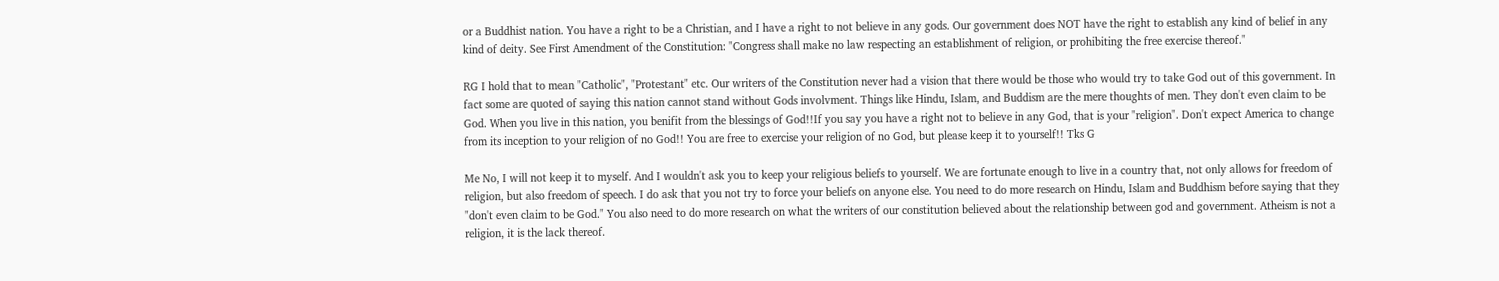or a Buddhist nation. You have a right to be a Christian, and I have a right to not believe in any gods. Our government does NOT have the right to establish any kind of belief in any kind of deity. See First Amendment of the Constitution: "Congress shall make no law respecting an establishment of religion, or prohibiting the free exercise thereof."

RG I hold that to mean "Catholic", "Protestant" etc. Our writers of the Constitution never had a vision that there would be those who would try to take God out of this government. In fact some are quoted of saying this nation cannot stand without Gods involvment. Things like Hindu, Islam, and Buddism are the mere thoughts of men. They don't even claim to be God. When you live in this nation, you benifit from the blessings of God!!If you say you have a right not to believe in any God, that is your "religion". Don't expect America to change from its inception to your religion of no God!! You are free to exercise your religion of no God, but please keep it to yourself!! Tks G

Me No, I will not keep it to myself. And I wouldn't ask you to keep your religious beliefs to yourself. We are fortunate enough to live in a country that, not only allows for freedom of religion, but also freedom of speech. I do ask that you not try to force your beliefs on anyone else. You need to do more research on Hindu, Islam and Buddhism before saying that they "don't even claim to be God." You also need to do more research on what the writers of our constitution believed about the relationship between god and government. Atheism is not a religion, it is the lack thereof.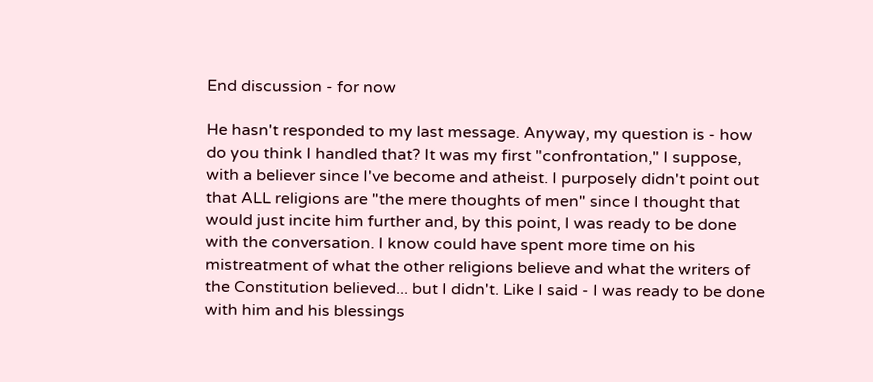End discussion - for now

He hasn't responded to my last message. Anyway, my question is - how do you think I handled that? It was my first "confrontation," I suppose, with a believer since I've become and atheist. I purposely didn't point out that ALL religions are "the mere thoughts of men" since I thought that would just incite him further and, by this point, I was ready to be done with the conversation. I know could have spent more time on his mistreatment of what the other religions believe and what the writers of the Constitution believed... but I didn't. Like I said - I was ready to be done with him and his blessings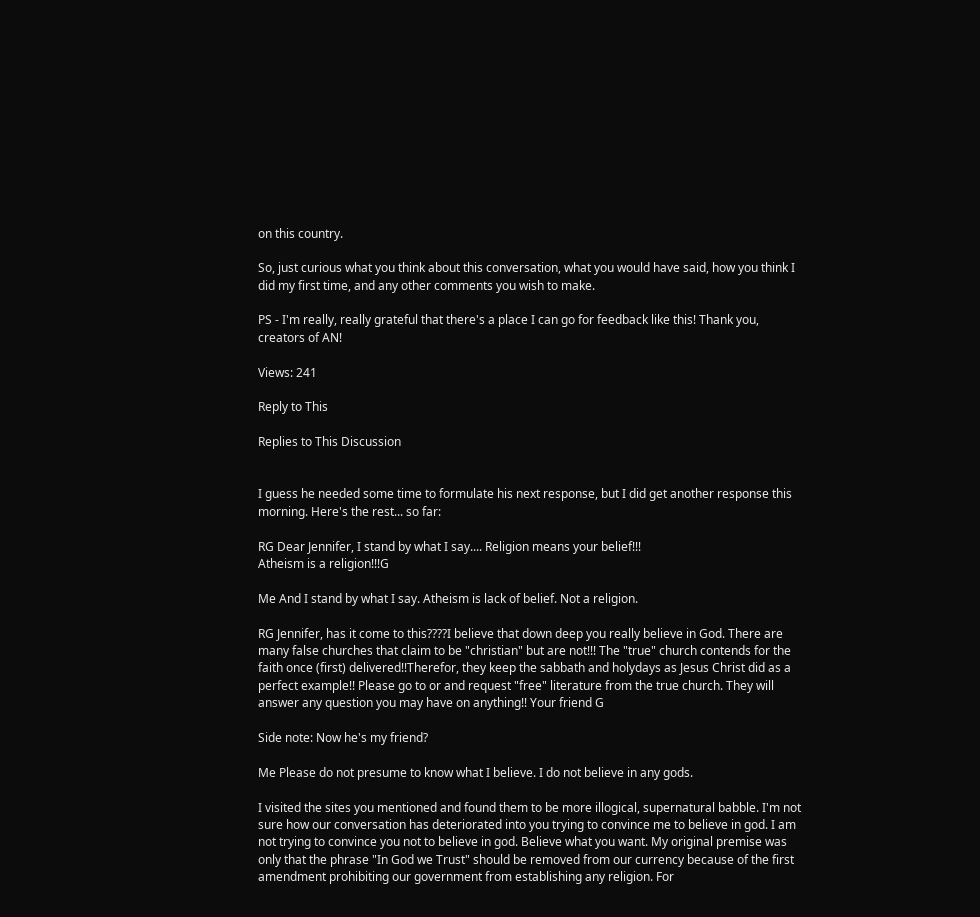on this country.

So, just curious what you think about this conversation, what you would have said, how you think I did my first time, and any other comments you wish to make.

PS - I'm really, really grateful that there's a place I can go for feedback like this! Thank you, creators of AN!

Views: 241

Reply to This

Replies to This Discussion


I guess he needed some time to formulate his next response, but I did get another response this morning. Here's the rest... so far:

RG Dear Jennifer, I stand by what I say.... Religion means your belief!!!
Atheism is a religion!!!G

Me And I stand by what I say. Atheism is lack of belief. Not a religion.

RG Jennifer, has it come to this????I believe that down deep you really believe in God. There are many false churches that claim to be "christian" but are not!!! The "true" church contends for the faith once (first) delivered!!Therefor, they keep the sabbath and holydays as Jesus Christ did as a perfect example!! Please go to or and request "free" literature from the true church. They will answer any question you may have on anything!! Your friend G

Side note: Now he's my friend?

Me Please do not presume to know what I believe. I do not believe in any gods.

I visited the sites you mentioned and found them to be more illogical, supernatural babble. I'm not sure how our conversation has deteriorated into you trying to convince me to believe in god. I am not trying to convince you not to believe in god. Believe what you want. My original premise was only that the phrase "In God we Trust" should be removed from our currency because of the first amendment prohibiting our government from establishing any religion. For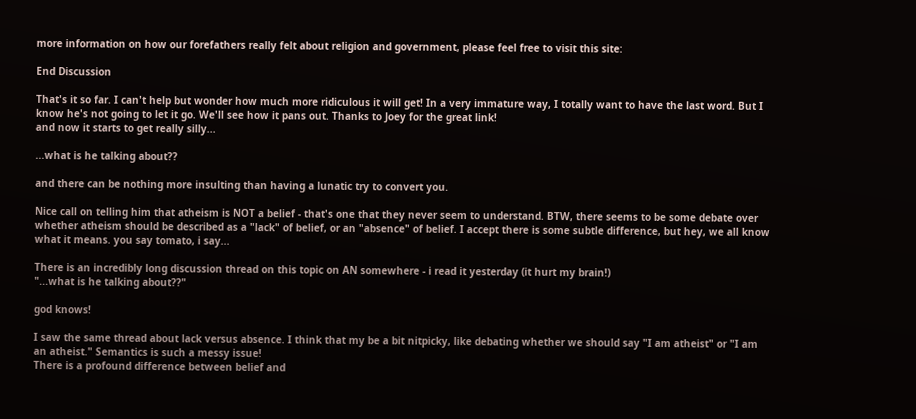more information on how our forefathers really felt about religion and government, please feel free to visit this site:

End Discussion

That's it so far. I can't help but wonder how much more ridiculous it will get! In a very immature way, I totally want to have the last word. But I know he's not going to let it go. We'll see how it pans out. Thanks to Joey for the great link!
and now it starts to get really silly...

...what is he talking about??

and there can be nothing more insulting than having a lunatic try to convert you.

Nice call on telling him that atheism is NOT a belief - that's one that they never seem to understand. BTW, there seems to be some debate over whether atheism should be described as a "lack" of belief, or an "absence" of belief. I accept there is some subtle difference, but hey, we all know what it means. you say tomato, i say...

There is an incredibly long discussion thread on this topic on AN somewhere - i read it yesterday (it hurt my brain!)
"...what is he talking about??"

god knows!

I saw the same thread about lack versus absence. I think that my be a bit nitpicky, like debating whether we should say "I am atheist" or "I am an atheist." Semantics is such a messy issue!
There is a profound difference between belief and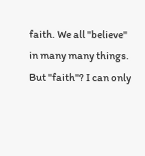faith. We all "believe" in many many things. But "faith"? I can only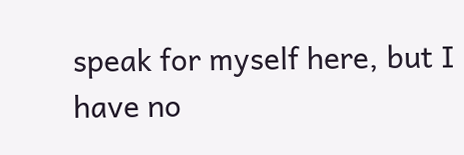speak for myself here, but I have no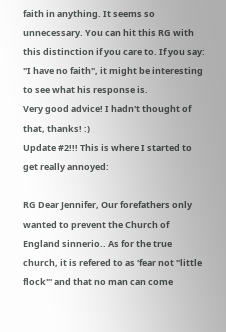faith in anything. It seems so unnecessary. You can hit this RG with this distinction if you care to. If you say: "I have no faith", it might be interesting to see what his response is.
Very good advice! I hadn't thought of that, thanks! :)
Update #2!!! This is where I started to get really annoyed:

RG Dear Jennifer, Our forefathers only wanted to prevent the Church of England sinnerio.. As for the true church, it is refered to as 'fear not "little flock"' and that no man can come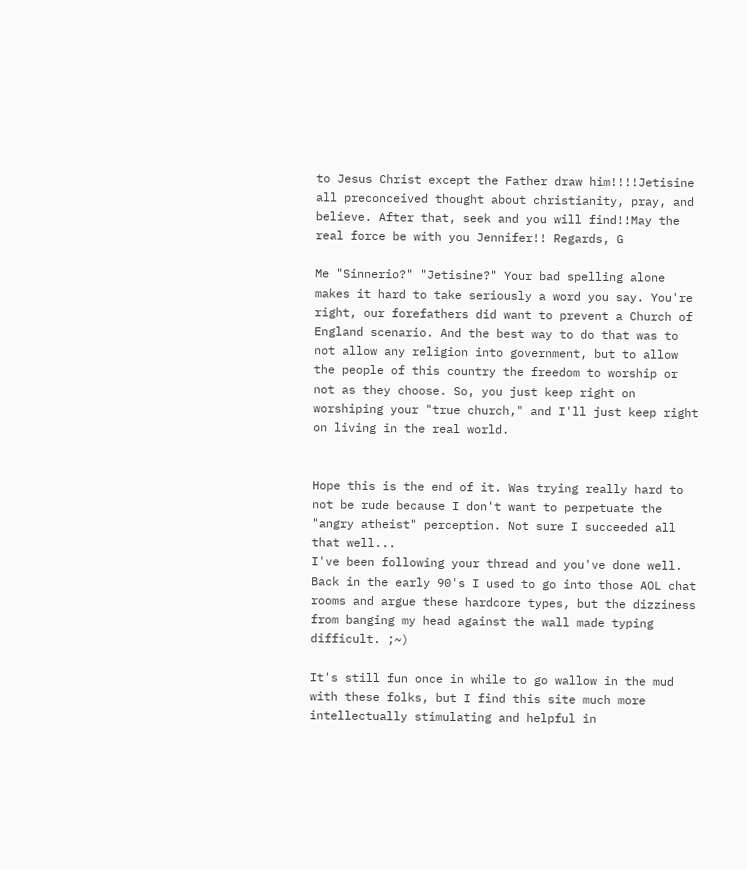to Jesus Christ except the Father draw him!!!!Jetisine all preconceived thought about christianity, pray, and believe. After that, seek and you will find!!May the real force be with you Jennifer!! Regards, G

Me "Sinnerio?" "Jetisine?" Your bad spelling alone makes it hard to take seriously a word you say. You're right, our forefathers did want to prevent a Church of England scenario. And the best way to do that was to not allow any religion into government, but to allow the people of this country the freedom to worship or not as they choose. So, you just keep right on worshiping your "true church," and I'll just keep right on living in the real world.


Hope this is the end of it. Was trying really hard to not be rude because I don't want to perpetuate the "angry atheist" perception. Not sure I succeeded all that well...
I've been following your thread and you've done well. Back in the early 90's I used to go into those AOL chat rooms and argue these hardcore types, but the dizziness from banging my head against the wall made typing difficult. ;~)

It's still fun once in while to go wallow in the mud with these folks, but I find this site much more intellectually stimulating and helpful in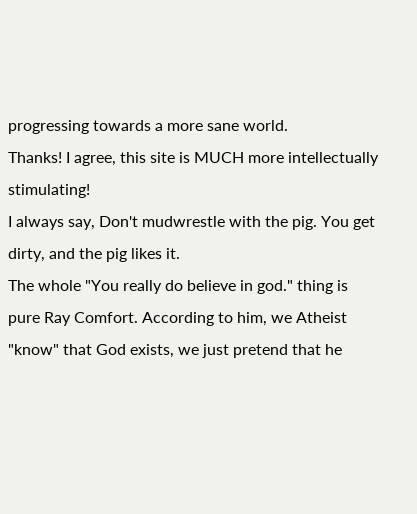progressing towards a more sane world.
Thanks! I agree, this site is MUCH more intellectually stimulating!
I always say, Don't mudwrestle with the pig. You get dirty, and the pig likes it.
The whole "You really do believe in god." thing is pure Ray Comfort. According to him, we Atheist "know" that God exists, we just pretend that he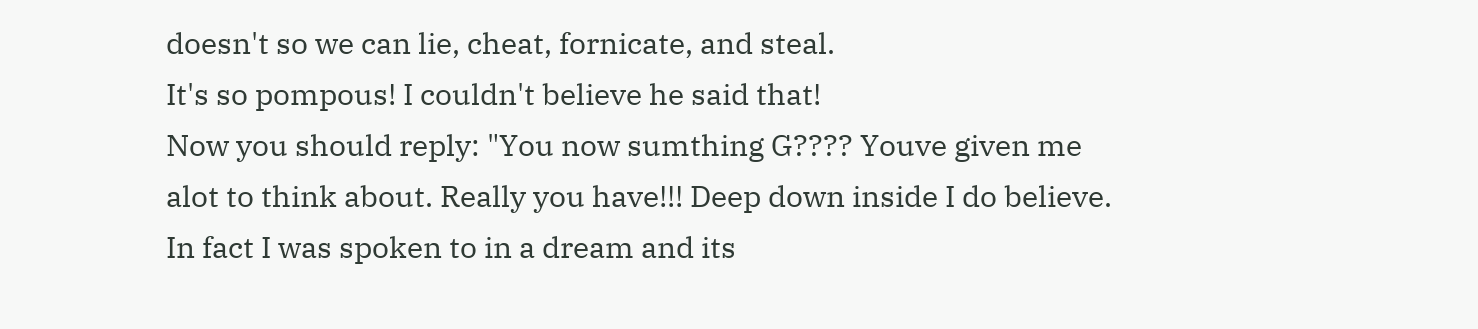doesn't so we can lie, cheat, fornicate, and steal.
It's so pompous! I couldn't believe he said that!
Now you should reply: "You now sumthing G???? Youve given me alot to think about. Really you have!!! Deep down inside I do believe. In fact I was spoken to in a dream and its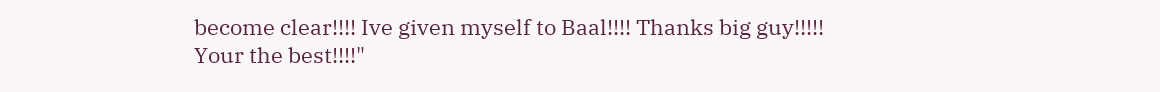become clear!!!! Ive given myself to Baal!!!! Thanks big guy!!!!! Your the best!!!!"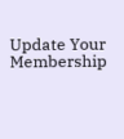Update Your Membership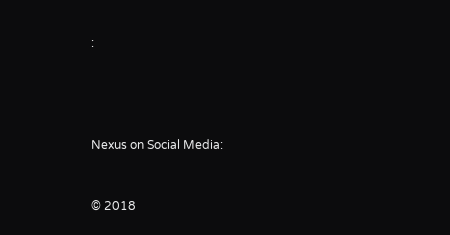:




Nexus on Social Media:


© 2018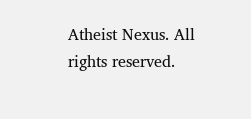Atheist Nexus. All rights reserved.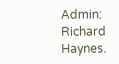Admin: Richard Haynes.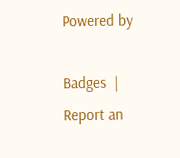Powered by

Badges  |  Report an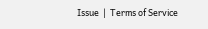Issue  |  Terms of Service